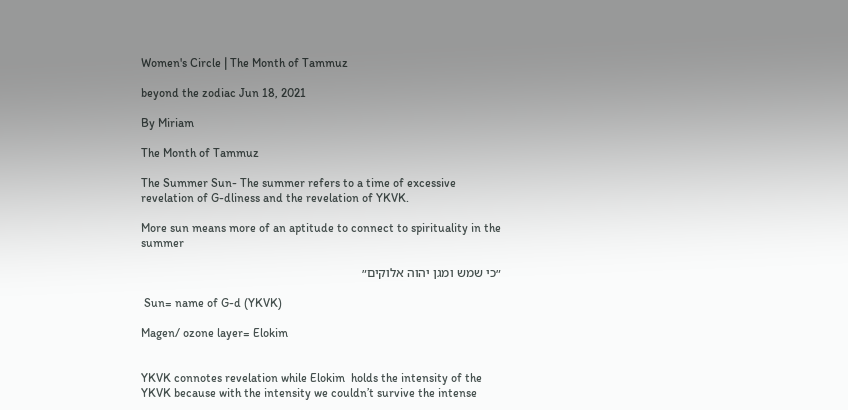Women's Circle | The Month of Tammuz

beyond the zodiac Jun 18, 2021

By Miriam

The Month of Tammuz

The Summer Sun- The summer refers to a time of excessive revelation of G-dliness and the revelation of YKVK.

More sun means more of an aptitude to connect to spirituality in the summer

״כי שמש ומגן יהוה אלוקים״

 Sun= name of G-d (YKVK)

Magen/ ozone layer= Elokim


YKVK connotes revelation while Elokim  holds the intensity of the YKVK because with the intensity we couldn’t survive the intense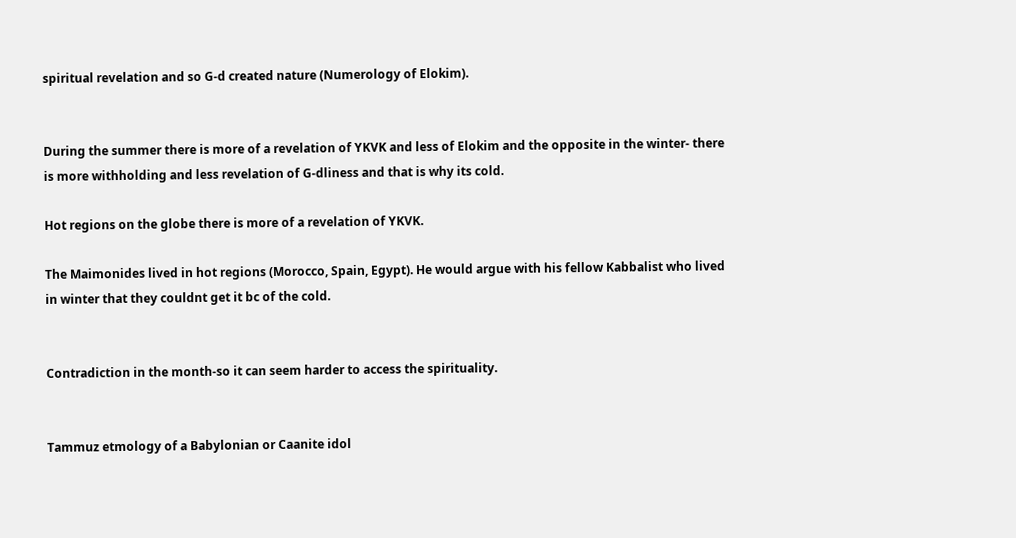spiritual revelation and so G-d created nature (Numerology of Elokim).


During the summer there is more of a revelation of YKVK and less of Elokim and the opposite in the winter- there is more withholding and less revelation of G-dliness and that is why its cold.

Hot regions on the globe there is more of a revelation of YKVK.

The Maimonides lived in hot regions (Morocco, Spain, Egypt). He would argue with his fellow Kabbalist who lived in winter that they couldnt get it bc of the cold.


Contradiction in the month-so it can seem harder to access the spirituality.


Tammuz etmology of a Babylonian or Caanite idol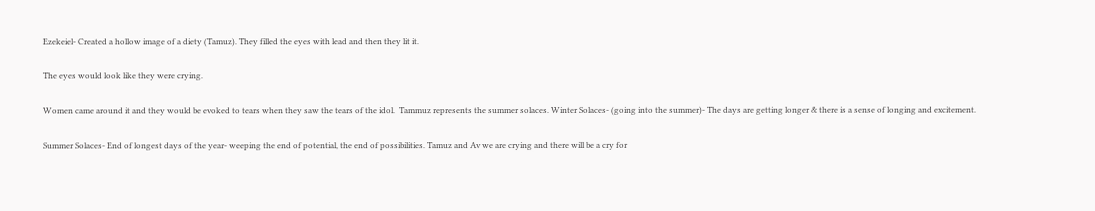Ezekeiel- Created a hollow image of a diety (Tamuz). They filled the eyes with lead and then they lit it.

The eyes would look like they were crying.

Women came around it and they would be evoked to tears when they saw the tears of the idol.  Tammuz represents the summer solaces. Winter Solaces- (going into the summer)- The days are getting longer & there is a sense of longing and excitement.

Summer Solaces- End of longest days of the year- weeping the end of potential, the end of possibilities. Tamuz and Av we are crying and there will be a cry for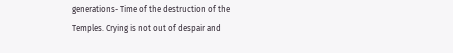generations- Time of the destruction of the Temples. Crying is not out of despair and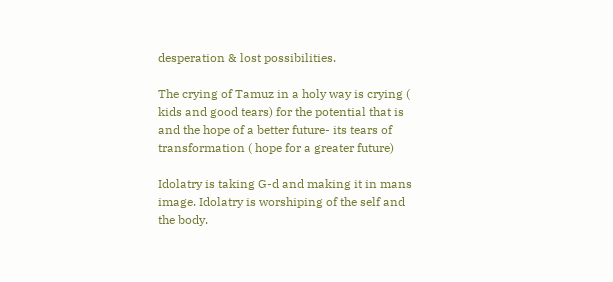desperation & lost possibilities.

The crying of Tamuz in a holy way is crying ( kids and good tears) for the potential that is and the hope of a better future- its tears of transformation ( hope for a greater future)

Idolatry is taking G-d and making it in mans image. Idolatry is worshiping of the self and the body.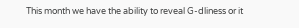This month we have the ability to reveal G-dliness or it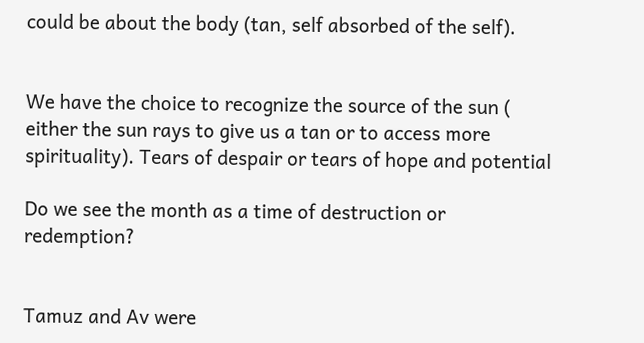could be about the body (tan, self absorbed of the self).


We have the choice to recognize the source of the sun ( either the sun rays to give us a tan or to access more spirituality). Tears of despair or tears of hope and potential

Do we see the month as a time of destruction or redemption?


Tamuz and Av were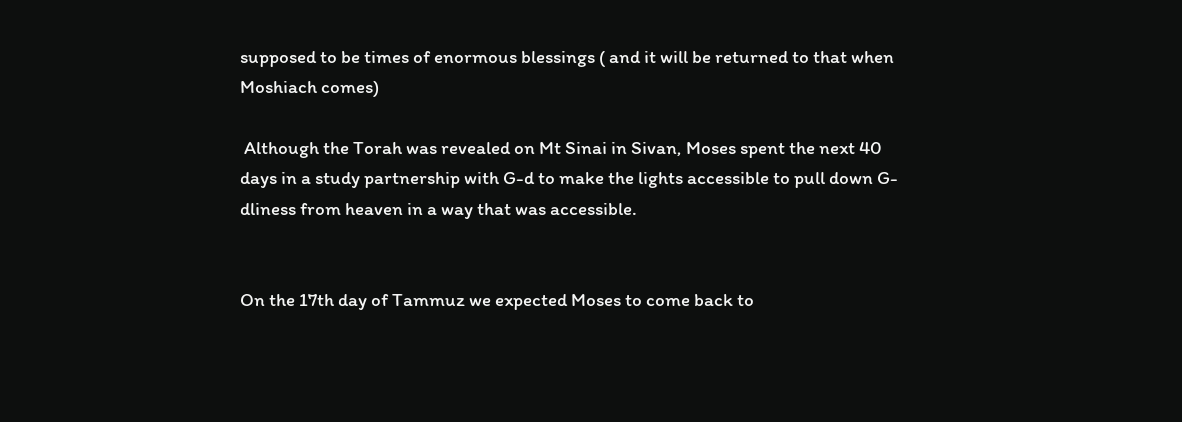supposed to be times of enormous blessings ( and it will be returned to that when Moshiach comes)

 Although the Torah was revealed on Mt Sinai in Sivan, Moses spent the next 40 days in a study partnership with G-d to make the lights accessible to pull down G-dliness from heaven in a way that was accessible.


On the 17th day of Tammuz we expected Moses to come back to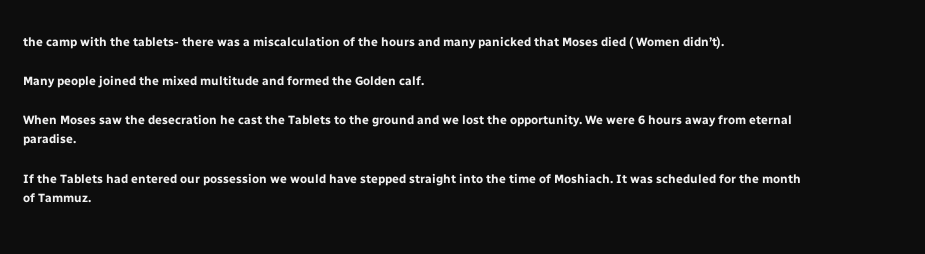the camp with the tablets- there was a miscalculation of the hours and many panicked that Moses died ( Women didn’t).

Many people joined the mixed multitude and formed the Golden calf.

When Moses saw the desecration he cast the Tablets to the ground and we lost the opportunity. We were 6 hours away from eternal paradise.

If the Tablets had entered our possession we would have stepped straight into the time of Moshiach. It was scheduled for the month of Tammuz.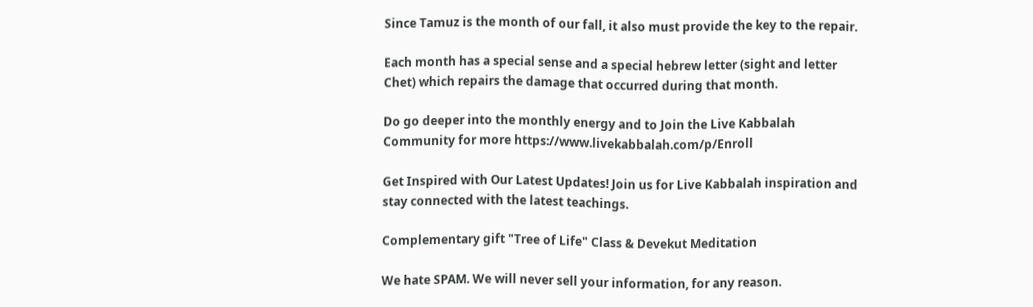Since Tamuz is the month of our fall, it also must provide the key to the repair.

Each month has a special sense and a special hebrew letter (sight and letter Chet) which repairs the damage that occurred during that month.

Do go deeper into the monthly energy and to Join the Live Kabbalah Community for more https://www.livekabbalah.com/p/Enroll

Get Inspired with Our Latest Updates! Join us for Live Kabbalah inspiration and stay connected with the latest teachings.

Complementary gift "Tree of Life" Class & Devekut Meditation

We hate SPAM. We will never sell your information, for any reason.